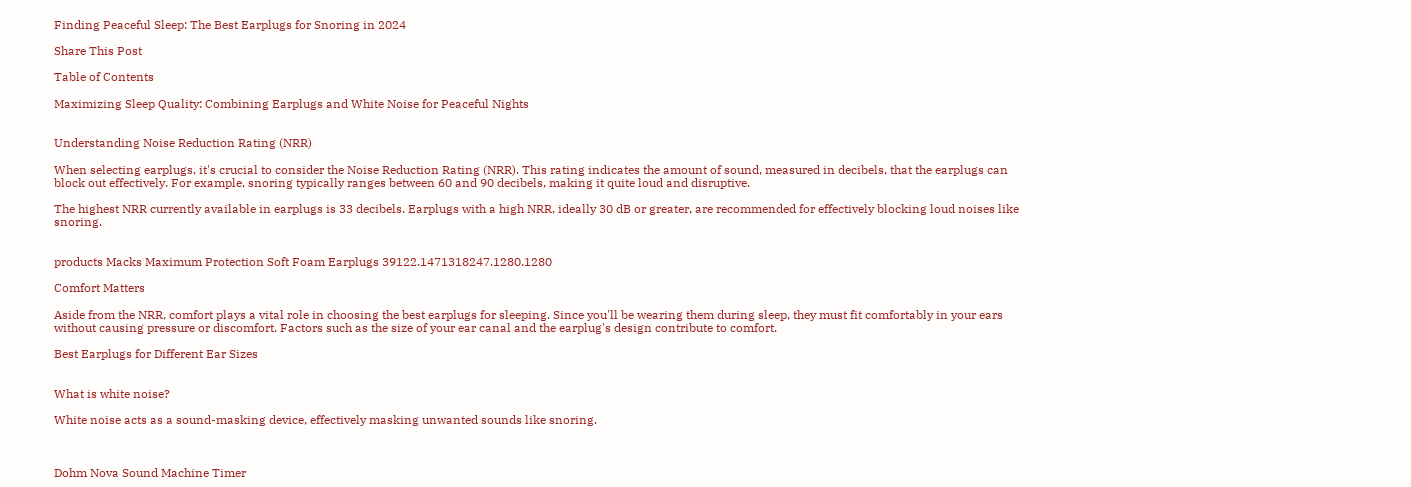Finding Peaceful Sleep: The Best Earplugs for Snoring in 2024

Share This Post

Table of Contents

Maximizing Sleep Quality: Combining Earplugs and White Noise for Peaceful Nights


Understanding Noise Reduction Rating (NRR)

When selecting earplugs, it's crucial to consider the Noise Reduction Rating (NRR). This rating indicates the amount of sound, measured in decibels, that the earplugs can block out effectively. For example, snoring typically ranges between 60 and 90 decibels, making it quite loud and disruptive.

The highest NRR currently available in earplugs is 33 decibels. Earplugs with a high NRR, ideally 30 dB or greater, are recommended for effectively blocking loud noises like snoring.


products Macks Maximum Protection Soft Foam Earplugs 39122.1471318247.1280.1280

Comfort Matters

Aside from the NRR, comfort plays a vital role in choosing the best earplugs for sleeping. Since you'll be wearing them during sleep, they must fit comfortably in your ears without causing pressure or discomfort. Factors such as the size of your ear canal and the earplug's design contribute to comfort.

Best Earplugs for Different Ear Sizes


What is white noise?

White noise acts as a sound-masking device, effectively masking unwanted sounds like snoring.



Dohm Nova Sound Machine Timer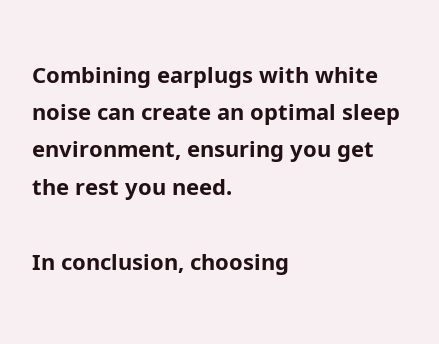Combining earplugs with white noise can create an optimal sleep environment, ensuring you get the rest you need.

In conclusion, choosing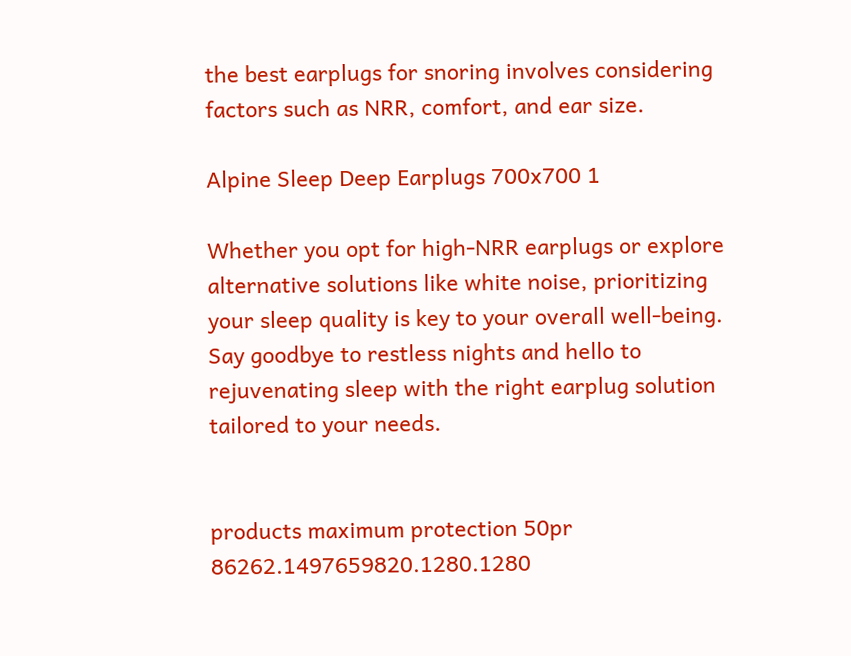the best earplugs for snoring involves considering factors such as NRR, comfort, and ear size.

Alpine Sleep Deep Earplugs 700x700 1

Whether you opt for high-NRR earplugs or explore alternative solutions like white noise, prioritizing your sleep quality is key to your overall well-being. Say goodbye to restless nights and hello to rejuvenating sleep with the right earplug solution tailored to your needs.


products maximum protection 50pr 86262.1497659820.1280.1280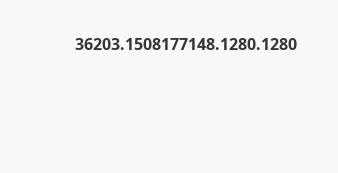36203.1508177148.1280.1280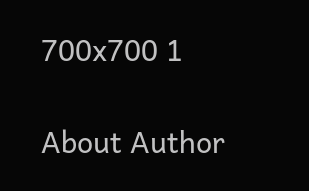700x700 1

About Author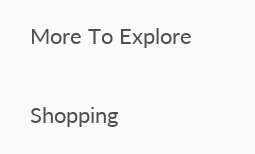More To Explore

Shopping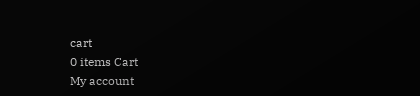cart
0 items Cart
My account